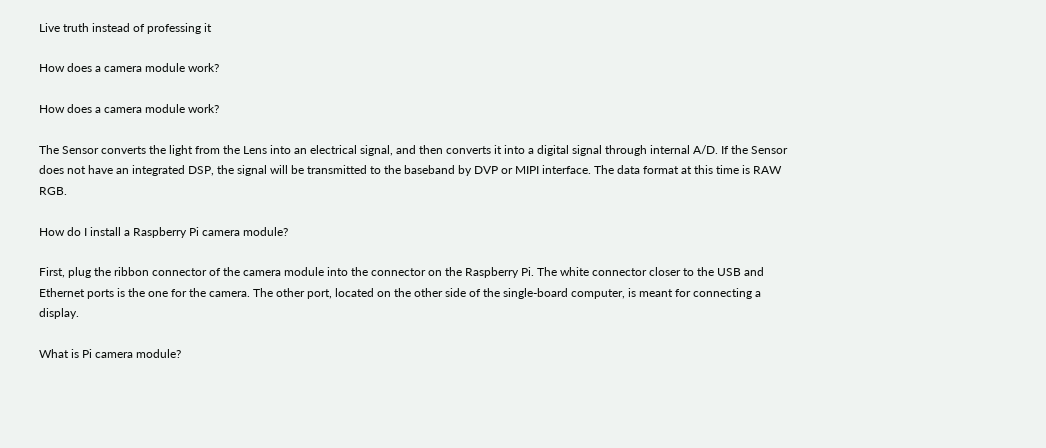Live truth instead of professing it

How does a camera module work?

How does a camera module work?

The Sensor converts the light from the Lens into an electrical signal, and then converts it into a digital signal through internal A/D. If the Sensor does not have an integrated DSP, the signal will be transmitted to the baseband by DVP or MIPI interface. The data format at this time is RAW RGB.

How do I install a Raspberry Pi camera module?

First, plug the ribbon connector of the camera module into the connector on the Raspberry Pi. The white connector closer to the USB and Ethernet ports is the one for the camera. The other port, located on the other side of the single-board computer, is meant for connecting a display.

What is Pi camera module?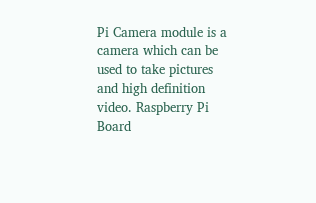Pi Camera module is a camera which can be used to take pictures and high definition video. Raspberry Pi Board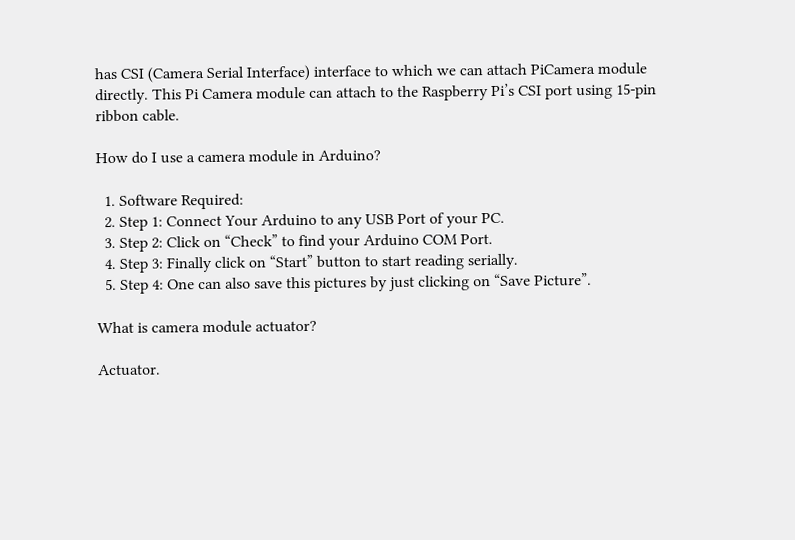has CSI (Camera Serial Interface) interface to which we can attach PiCamera module directly. This Pi Camera module can attach to the Raspberry Pi’s CSI port using 15-pin ribbon cable.

How do I use a camera module in Arduino?

  1. Software Required:
  2. Step 1: Connect Your Arduino to any USB Port of your PC.
  3. Step 2: Click on “Check” to find your Arduino COM Port.
  4. Step 3: Finally click on “Start” button to start reading serially.
  5. Step 4: One can also save this pictures by just clicking on “Save Picture”.

What is camera module actuator?

Actuator.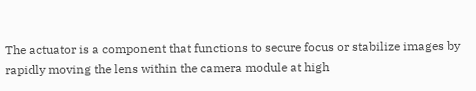The actuator is a component that functions to secure focus or stabilize images by rapidly moving the lens within the camera module at high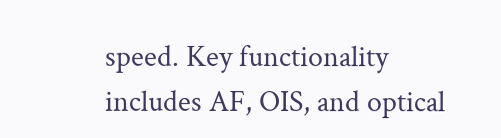speed. Key functionality includes AF, OIS, and optical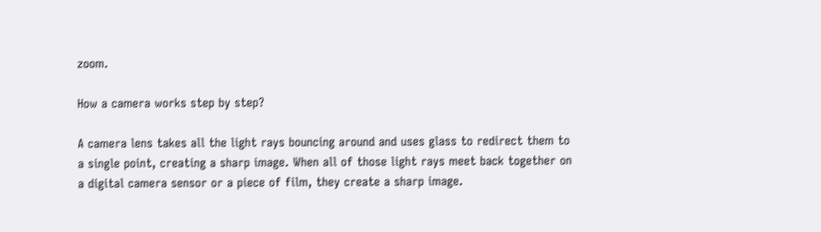zoom.

How a camera works step by step?

A camera lens takes all the light rays bouncing around and uses glass to redirect them to a single point, creating a sharp image. When all of those light rays meet back together on a digital camera sensor or a piece of film, they create a sharp image.